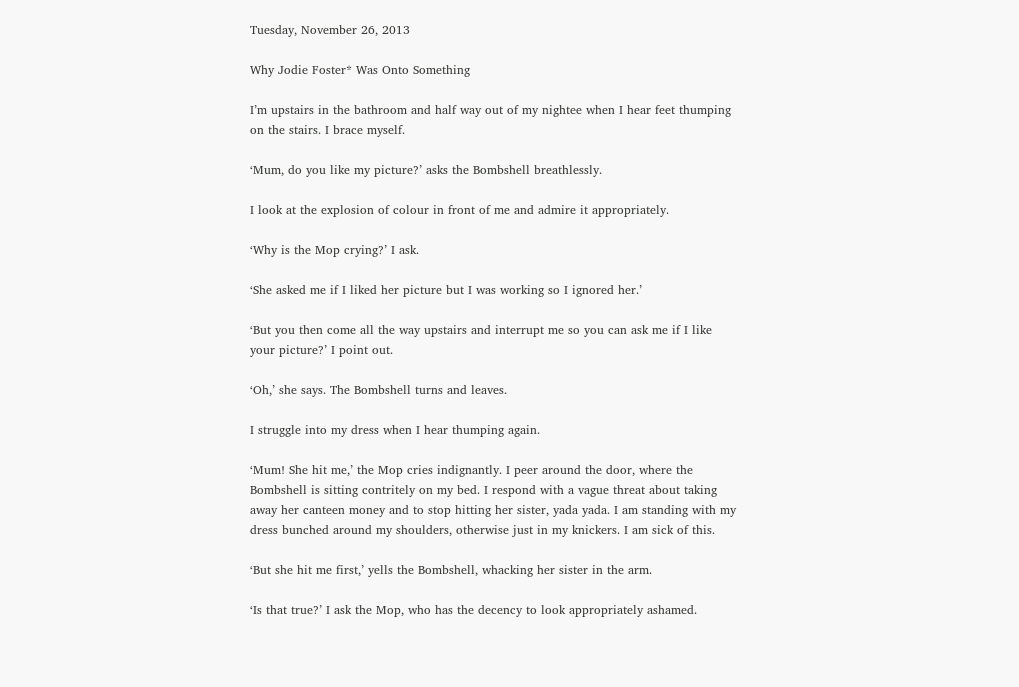Tuesday, November 26, 2013

Why Jodie Foster* Was Onto Something

I’m upstairs in the bathroom and half way out of my nightee when I hear feet thumping on the stairs. I brace myself.

‘Mum, do you like my picture?’ asks the Bombshell breathlessly.

I look at the explosion of colour in front of me and admire it appropriately.

‘Why is the Mop crying?’ I ask.

‘She asked me if I liked her picture but I was working so I ignored her.’

‘But you then come all the way upstairs and interrupt me so you can ask me if I like your picture?’ I point out.

‘Oh,’ she says. The Bombshell turns and leaves.

I struggle into my dress when I hear thumping again.

‘Mum! She hit me,’ the Mop cries indignantly. I peer around the door, where the Bombshell is sitting contritely on my bed. I respond with a vague threat about taking away her canteen money and to stop hitting her sister, yada yada. I am standing with my dress bunched around my shoulders, otherwise just in my knickers. I am sick of this.

‘But she hit me first,’ yells the Bombshell, whacking her sister in the arm.

‘Is that true?’ I ask the Mop, who has the decency to look appropriately ashamed.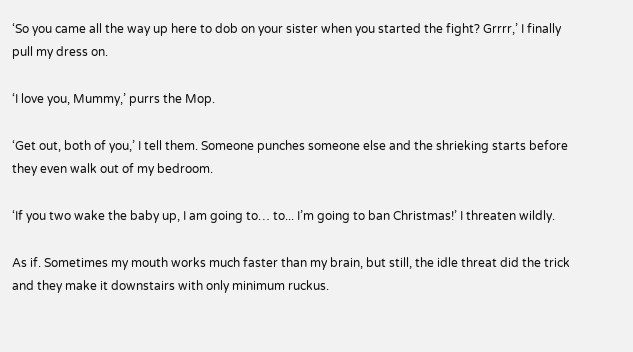‘So you came all the way up here to dob on your sister when you started the fight? Grrrr,’ I finally pull my dress on.

‘I love you, Mummy,’ purrs the Mop.

‘Get out, both of you,’ I tell them. Someone punches someone else and the shrieking starts before they even walk out of my bedroom.

‘If you two wake the baby up, I am going to… to... I’m going to ban Christmas!’ I threaten wildly.

As if. Sometimes my mouth works much faster than my brain, but still, the idle threat did the trick and they make it downstairs with only minimum ruckus.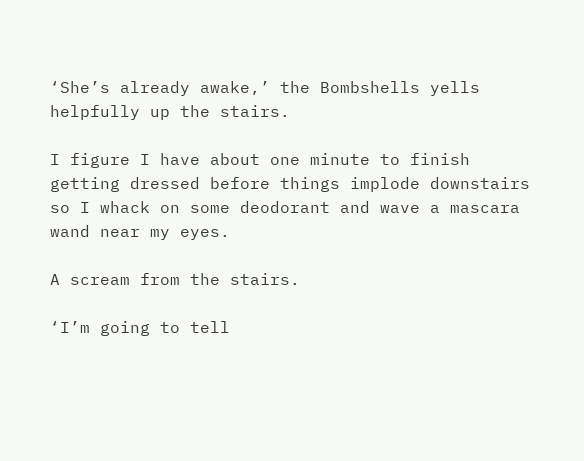‘She’s already awake,’ the Bombshells yells helpfully up the stairs.

I figure I have about one minute to finish getting dressed before things implode downstairs so I whack on some deodorant and wave a mascara wand near my eyes.

A scream from the stairs.

‘I’m going to tell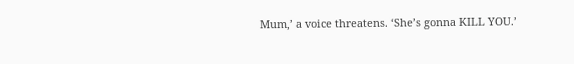Mum,’ a voice threatens. ‘She’s gonna KILL YOU.’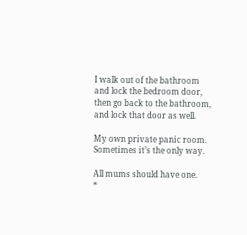I walk out of the bathroom and lock the bedroom door, then go back to the bathroom, and lock that door as well.

My own private panic room. Sometimes it’s the only way.

All mums should have one.
*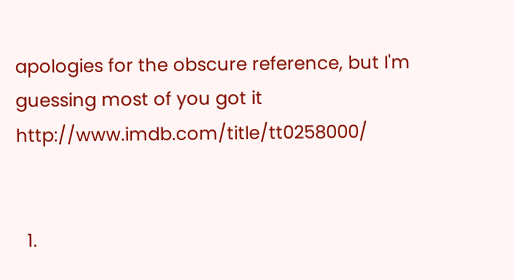apologies for the obscure reference, but I'm guessing most of you got it http://www.imdb.com/title/tt0258000/


  1.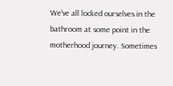We've all locked ourselves in the bathroom at some point in the motherhood journey. Sometimes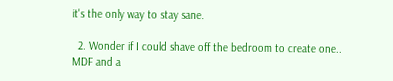it's the only way to stay sane.

  2. Wonder if I could shave off the bedroom to create one.. MDF and a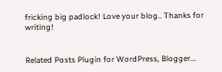fricking big padlock! Love your blog.. Thanks for writing!


Related Posts Plugin for WordPress, Blogger...